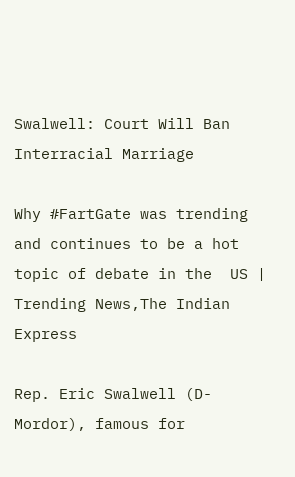Swalwell: Court Will Ban Interracial Marriage

Why #FartGate was trending and continues to be a hot topic of debate in the  US | Trending News,The Indian Express

Rep. Eric Swalwell (D-Mordor), famous for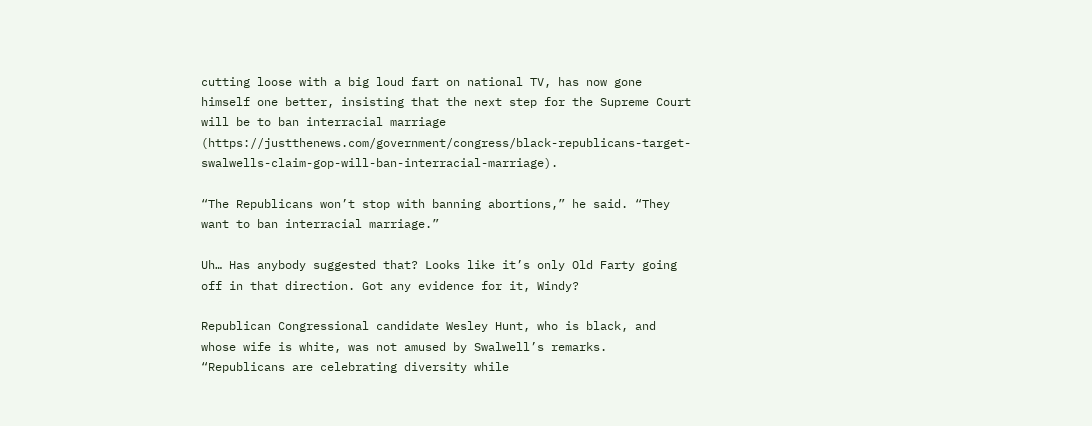cutting loose with a big loud fart on national TV, has now gone himself one better, insisting that the next step for the Supreme Court will be to ban interracial marriage (https://justthenews.com/government/congress/black-republicans-target-swalwells-claim-gop-will-ban-interracial-marriage).

“The Republicans won’t stop with banning abortions,” he said. “They want to ban interracial marriage.”

Uh… Has anybody suggested that? Looks like it’s only Old Farty going off in that direction. Got any evidence for it, Windy?

Republican Congressional candidate Wesley Hunt, who is black, and whose wife is white, was not amused by Swalwell’s remarks. “Republicans are celebrating diversity while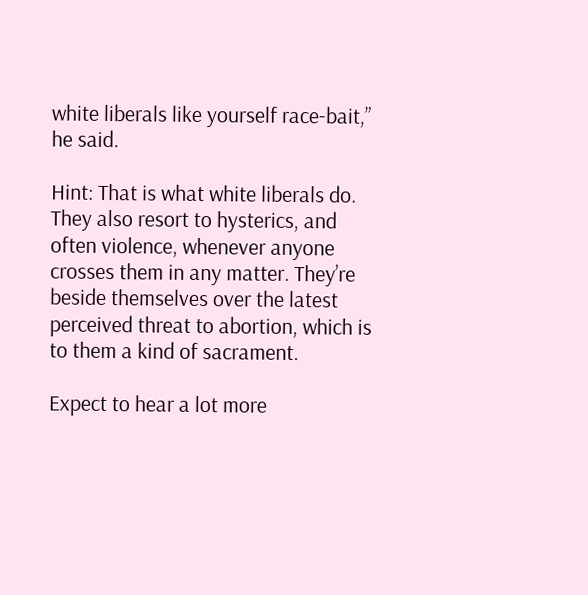white liberals like yourself race-bait,” he said.

Hint: That is what white liberals do. They also resort to hysterics, and often violence, whenever anyone crosses them in any matter. They’re beside themselves over the latest perceived threat to abortion, which is to them a kind of sacrament.

Expect to hear a lot more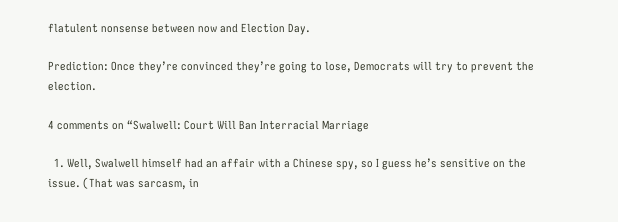flatulent nonsense between now and Election Day.

Prediction: Once they’re convinced they’re going to lose, Democrats will try to prevent the election.

4 comments on “Swalwell: Court Will Ban Interracial Marriage

  1. Well, Swalwell himself had an affair with a Chinese spy, so I guess he’s sensitive on the issue. (That was sarcasm, in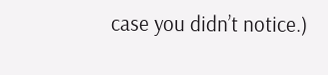case you didn’t notice.)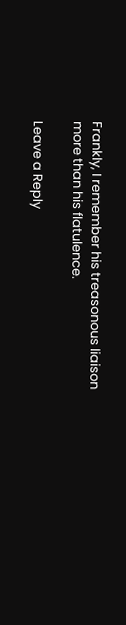Frankly, I remember his treasonous liaison more than his flatulence.

Leave a Reply